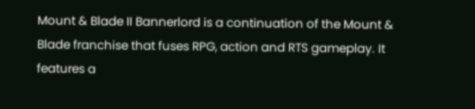Mount & Blade II Bannerlord is a continuation of the Mount & Blade franchise that fuses RPG, action and RTS gameplay. It features a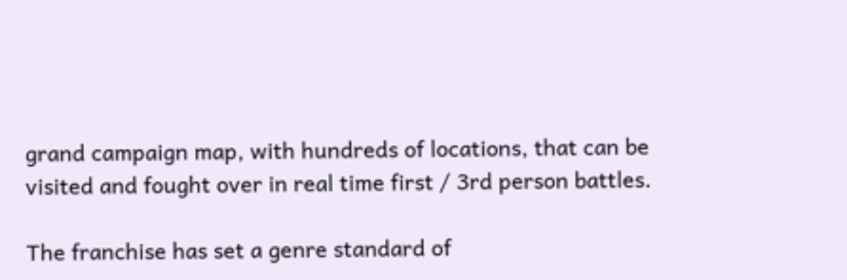grand campaign map, with hundreds of locations, that can be visited and fought over in real time first / 3rd person battles.

The franchise has set a genre standard of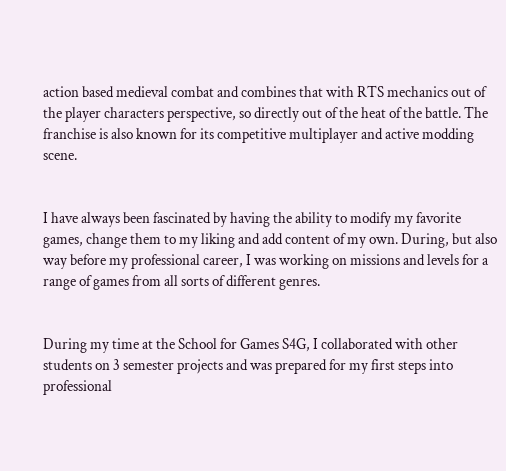action based medieval combat and combines that with RTS mechanics out of the player characters perspective, so directly out of the heat of the battle. The franchise is also known for its competitive multiplayer and active modding scene.


I have always been fascinated by having the ability to modify my favorite games, change them to my liking and add content of my own. During, but also way before my professional career, I was working on missions and levels for a range of games from all sorts of different genres.


During my time at the School for Games S4G, I collaborated with other students on 3 semester projects and was prepared for my first steps into professional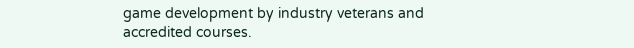game development by industry veterans and accredited courses.